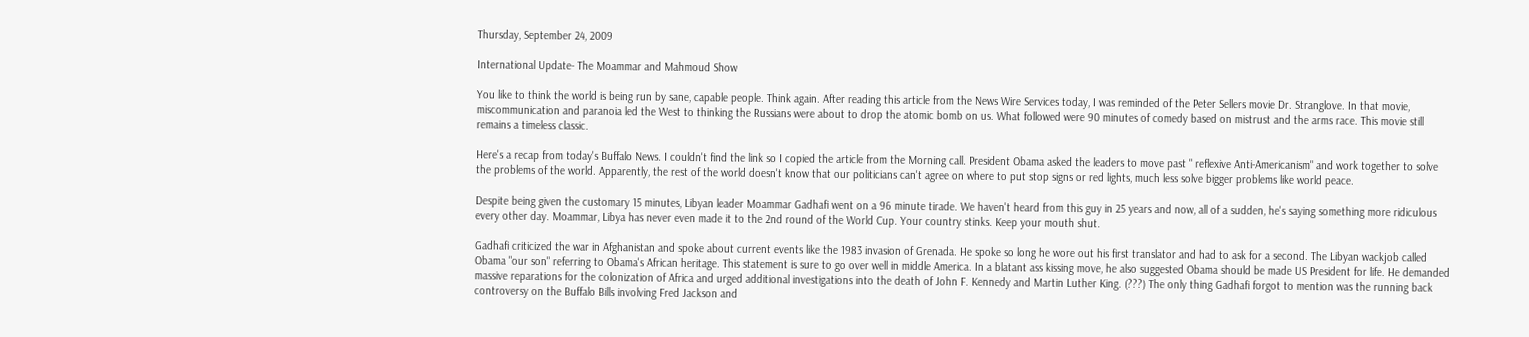Thursday, September 24, 2009

International Update- The Moammar and Mahmoud Show

You like to think the world is being run by sane, capable people. Think again. After reading this article from the News Wire Services today, I was reminded of the Peter Sellers movie Dr. Stranglove. In that movie, miscommunication and paranoia led the West to thinking the Russians were about to drop the atomic bomb on us. What followed were 90 minutes of comedy based on mistrust and the arms race. This movie still remains a timeless classic.

Here's a recap from today's Buffalo News. I couldn't find the link so I copied the article from the Morning call. President Obama asked the leaders to move past " reflexive Anti-Americanism" and work together to solve the problems of the world. Apparently, the rest of the world doesn't know that our politicians can't agree on where to put stop signs or red lights, much less solve bigger problems like world peace.

Despite being given the customary 15 minutes, Libyan leader Moammar Gadhafi went on a 96 minute tirade. We haven't heard from this guy in 25 years and now, all of a sudden, he's saying something more ridiculous every other day. Moammar, Libya has never even made it to the 2nd round of the World Cup. Your country stinks. Keep your mouth shut.

Gadhafi criticized the war in Afghanistan and spoke about current events like the 1983 invasion of Grenada. He spoke so long he wore out his first translator and had to ask for a second. The Libyan wackjob called Obama "our son" referring to Obama's African heritage. This statement is sure to go over well in middle America. In a blatant ass kissing move, he also suggested Obama should be made US President for life. He demanded massive reparations for the colonization of Africa and urged additional investigations into the death of John F. Kennedy and Martin Luther King. (???) The only thing Gadhafi forgot to mention was the running back controversy on the Buffalo Bills involving Fred Jackson and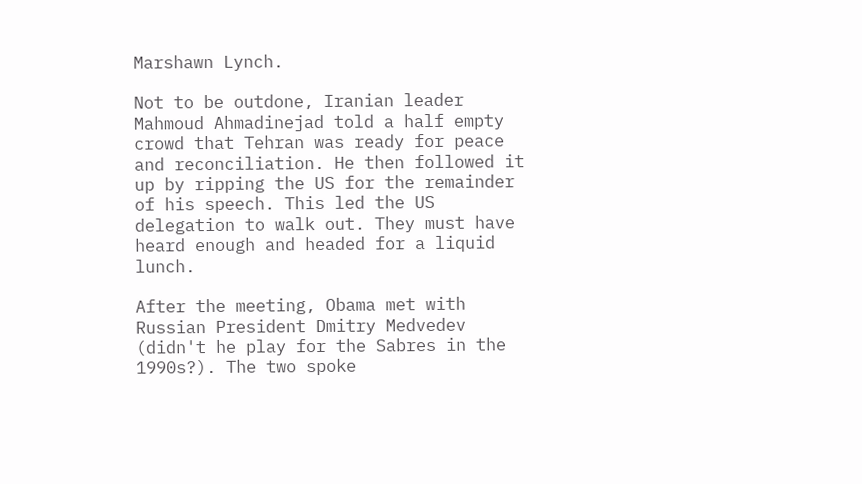Marshawn Lynch.

Not to be outdone, Iranian leader Mahmoud Ahmadinejad told a half empty crowd that Tehran was ready for peace and reconciliation. He then followed it up by ripping the US for the remainder of his speech. This led the US delegation to walk out. They must have heard enough and headed for a liquid lunch.

After the meeting, Obama met with Russian President Dmitry Medvedev (didn't he play for the Sabres in the 1990s?). The two spoke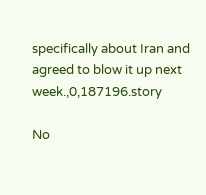specifically about Iran and agreed to blow it up next week.,0,187196.story

No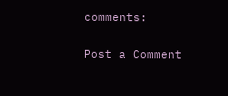comments:

Post a Comment